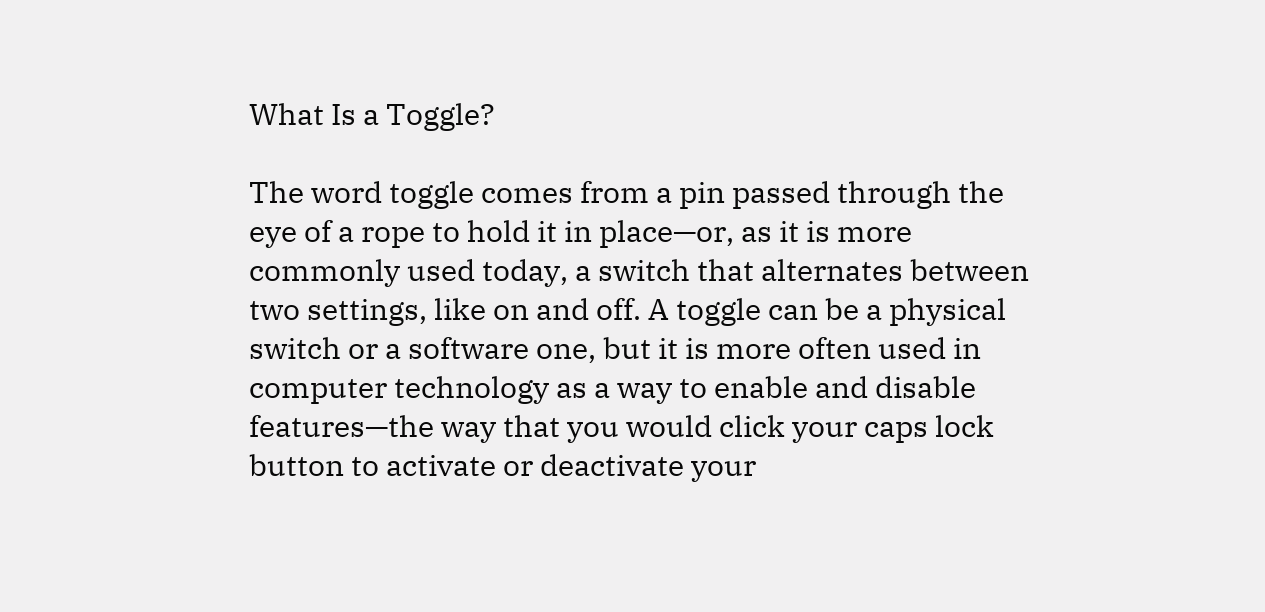What Is a Toggle?

The word toggle comes from a pin passed through the eye of a rope to hold it in place—or, as it is more commonly used today, a switch that alternates between two settings, like on and off. A toggle can be a physical switch or a software one, but it is more often used in computer technology as a way to enable and disable features—the way that you would click your caps lock button to activate or deactivate your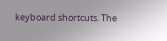keyboard shortcuts. The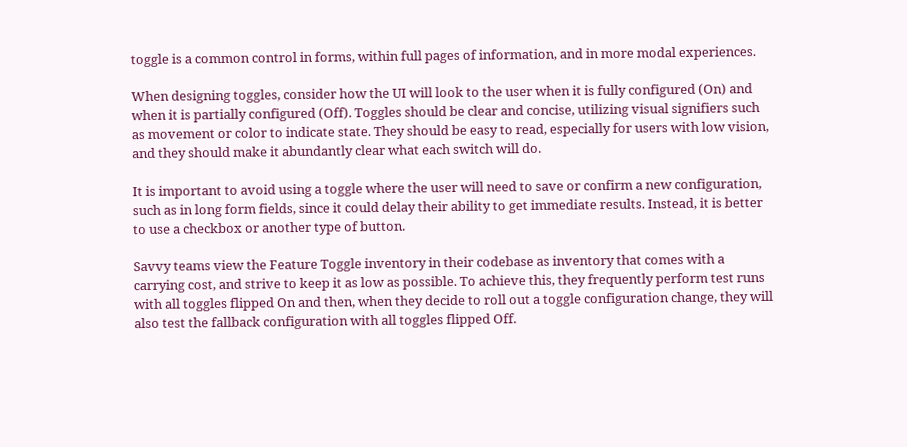toggle is a common control in forms, within full pages of information, and in more modal experiences.

When designing toggles, consider how the UI will look to the user when it is fully configured (On) and when it is partially configured (Off). Toggles should be clear and concise, utilizing visual signifiers such as movement or color to indicate state. They should be easy to read, especially for users with low vision, and they should make it abundantly clear what each switch will do.

It is important to avoid using a toggle where the user will need to save or confirm a new configuration, such as in long form fields, since it could delay their ability to get immediate results. Instead, it is better to use a checkbox or another type of button.

Savvy teams view the Feature Toggle inventory in their codebase as inventory that comes with a carrying cost, and strive to keep it as low as possible. To achieve this, they frequently perform test runs with all toggles flipped On and then, when they decide to roll out a toggle configuration change, they will also test the fallback configuration with all toggles flipped Off.